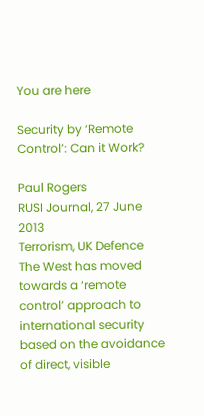You are here

Security by ‘Remote Control’: Can it Work?

Paul Rogers
RUSI Journal, 27 June 2013
Terrorism, UK Defence
The West has moved towards a ‘remote control’ approach to international security based on the avoidance of direct, visible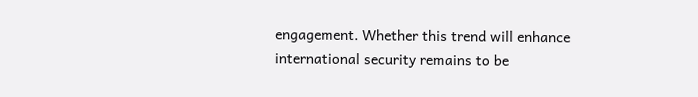engagement. Whether this trend will enhance international security remains to be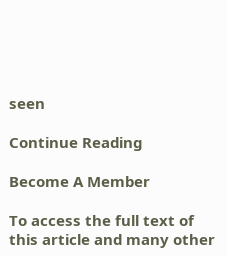seen

Continue Reading

Become A Member

To access the full text of this article and many other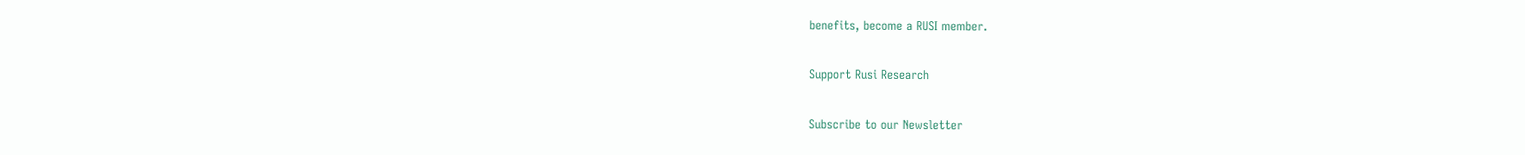benefits, become a RUSI member.

Support Rusi Research

Subscribe to our Newsletter